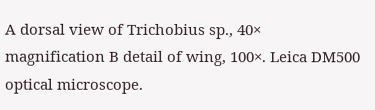A dorsal view of Trichobius sp., 40× magnification B detail of wing, 100×. Leica DM500 optical microscope.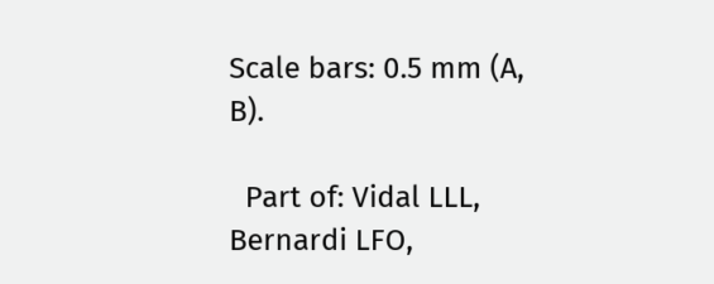Scale bars: 0.5 mm (A, B).

  Part of: Vidal LLL, Bernardi LFO,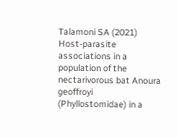Talamoni SA (2021) Host-parasite associations in a population of the nectarivorous bat Anoura geoffroyi (Phyllostomidae) in a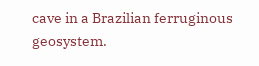cave in a Brazilian ferruginous geosystem.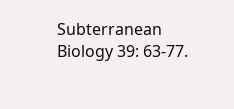Subterranean Biology 39: 63-77.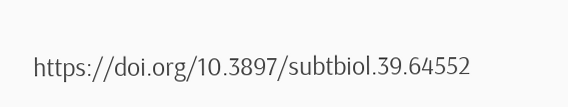https://doi.org/10.3897/subtbiol.39.64552